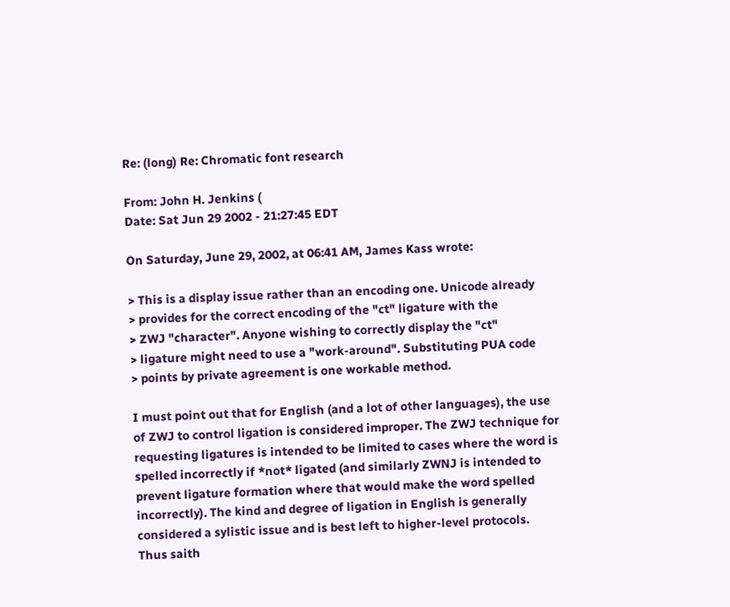Re: (long) Re: Chromatic font research

From: John H. Jenkins (
Date: Sat Jun 29 2002 - 21:27:45 EDT

On Saturday, June 29, 2002, at 06:41 AM, James Kass wrote:

> This is a display issue rather than an encoding one. Unicode already
> provides for the correct encoding of the "ct" ligature with the
> ZWJ "character". Anyone wishing to correctly display the "ct"
> ligature might need to use a "work-around". Substituting PUA code
> points by private agreement is one workable method.

I must point out that for English (and a lot of other languages), the use
of ZWJ to control ligation is considered improper. The ZWJ technique for
requesting ligatures is intended to be limited to cases where the word is
spelled incorrectly if *not* ligated (and similarly ZWNJ is intended to
prevent ligature formation where that would make the word spelled
incorrectly). The kind and degree of ligation in English is generally
considered a sylistic issue and is best left to higher-level protocols.
Thus saith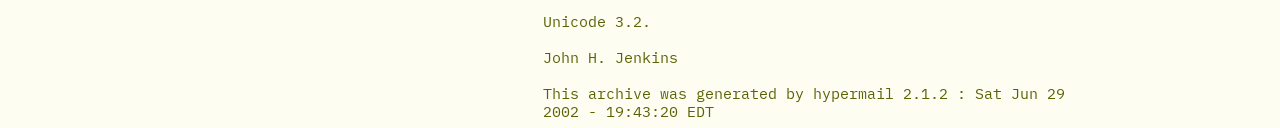Unicode 3.2.

John H. Jenkins

This archive was generated by hypermail 2.1.2 : Sat Jun 29 2002 - 19:43:20 EDT